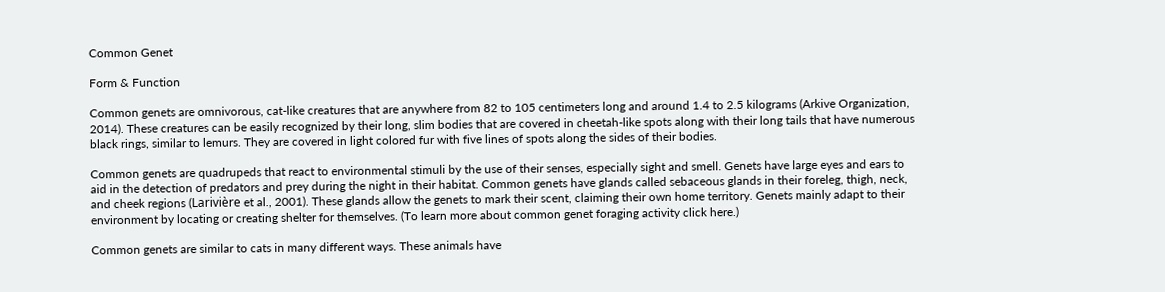Common Genet

Form & Function

Common genets are omnivorous, cat-like creatures that are anywhere from 82 to 105 centimeters long and around 1.4 to 2.5 kilograms (Arkive Organization, 2014). These creatures can be easily recognized by their long, slim bodies that are covered in cheetah-like spots along with their long tails that have numerous black rings, similar to lemurs. They are covered in light colored fur with five lines of spots along the sides of their bodies.

Common genets are quadrupeds that react to environmental stimuli by the use of their senses, especially sight and smell. Genets have large eyes and ears to aid in the detection of predators and prey during the night in their habitat. Common genets have glands called sebaceous glands in their foreleg, thigh, neck, and cheek regions (Larivière et al., 2001). These glands allow the genets to mark their scent, claiming their own home territory. Genets mainly adapt to their environment by locating or creating shelter for themselves. (To learn more about common genet foraging activity click here.)

Common genets are similar to cats in many different ways. These animals have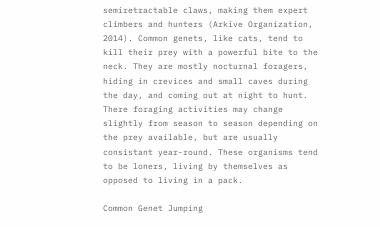semiretractable claws, making them expert climbers and hunters (Arkive Organization, 2014). Common genets, like cats, tend to kill their prey with a powerful bite to the neck. They are mostly nocturnal foragers, hiding in crevices and small caves during the day, and coming out at night to hunt. There foraging activities may change slightly from season to season depending on the prey available, but are usually consistant year-round. These organisms tend to be loners, living by themselves as opposed to living in a pack.

Common Genet Jumping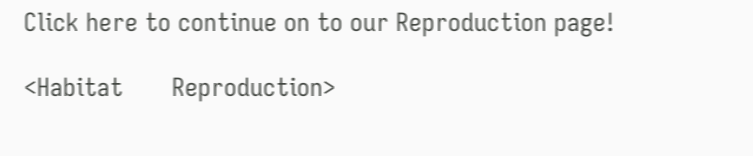Click here to continue on to our Reproduction page!

<Habitat       Reproduction>